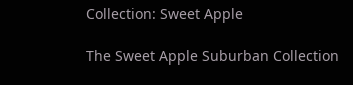Collection: Sweet Apple

The Sweet Apple Suburban Collection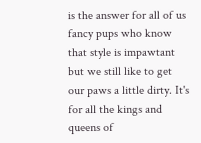is the answer for all of us fancy pups who know that style is impawtant but we still like to get our paws a little dirty. It's for all the kings and queens of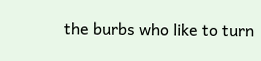the burbs who like to turn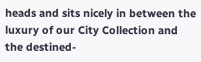heads and sits nicely in between the luxury of our City Collection and the destined-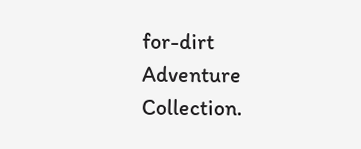for-dirt Adventure Collection.